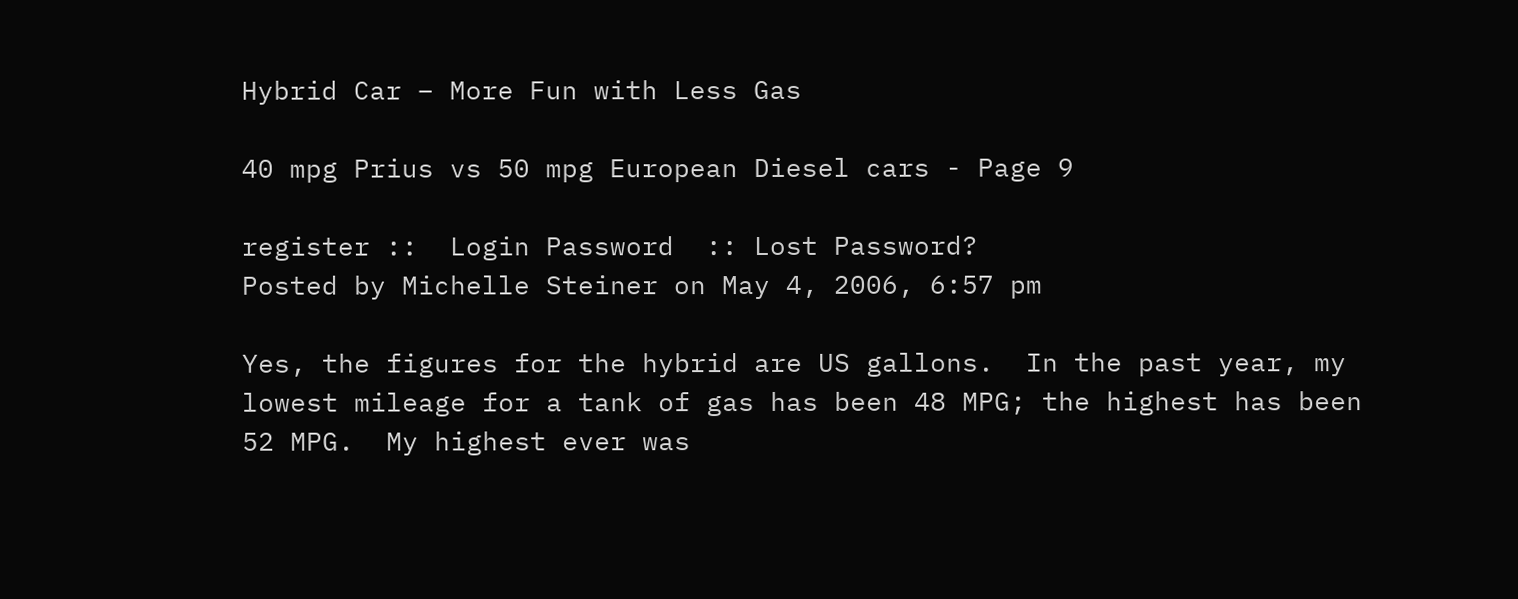Hybrid Car – More Fun with Less Gas

40 mpg Prius vs 50 mpg European Diesel cars - Page 9

register ::  Login Password  :: Lost Password?
Posted by Michelle Steiner on May 4, 2006, 6:57 pm

Yes, the figures for the hybrid are US gallons.  In the past year, my
lowest mileage for a tank of gas has been 48 MPG; the highest has been
52 MPG.  My highest ever was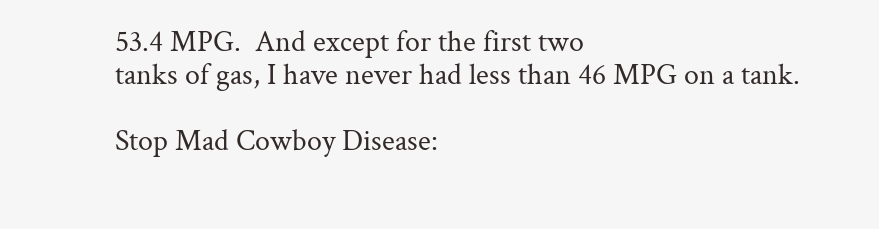53.4 MPG.  And except for the first two
tanks of gas, I have never had less than 46 MPG on a tank.

Stop Mad Cowboy Disease: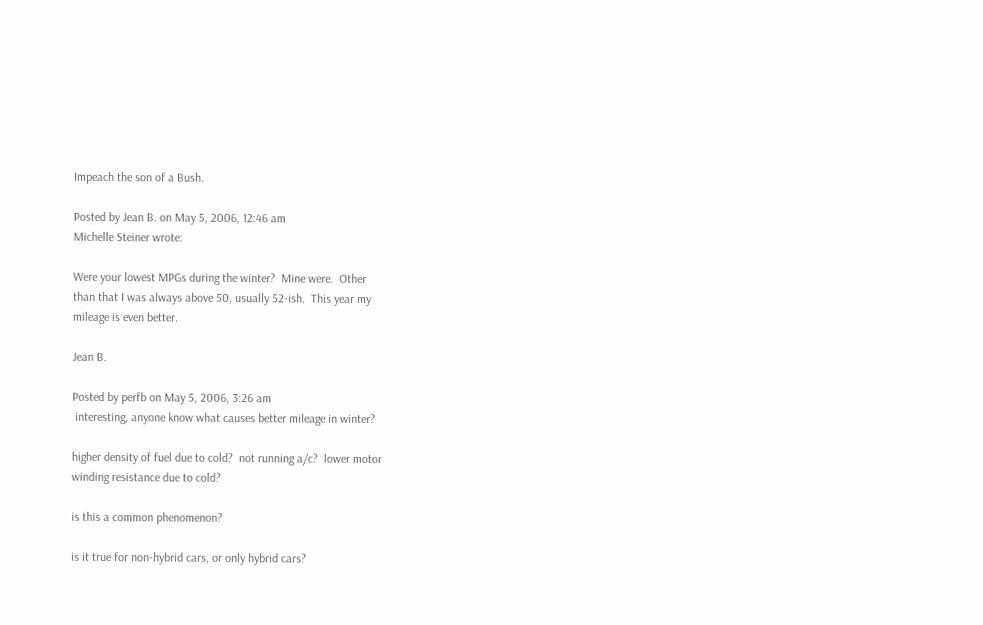Impeach the son of a Bush.

Posted by Jean B. on May 5, 2006, 12:46 am
Michelle Steiner wrote:

Were your lowest MPGs during the winter?  Mine were.  Other
than that I was always above 50, usually 52-ish.  This year my
mileage is even better.

Jean B.

Posted by perfb on May 5, 2006, 3:26 am
 interesting, anyone know what causes better mileage in winter?

higher density of fuel due to cold?  not running a/c?  lower motor
winding resistance due to cold?

is this a common phenomenon?

is it true for non-hybrid cars, or only hybrid cars?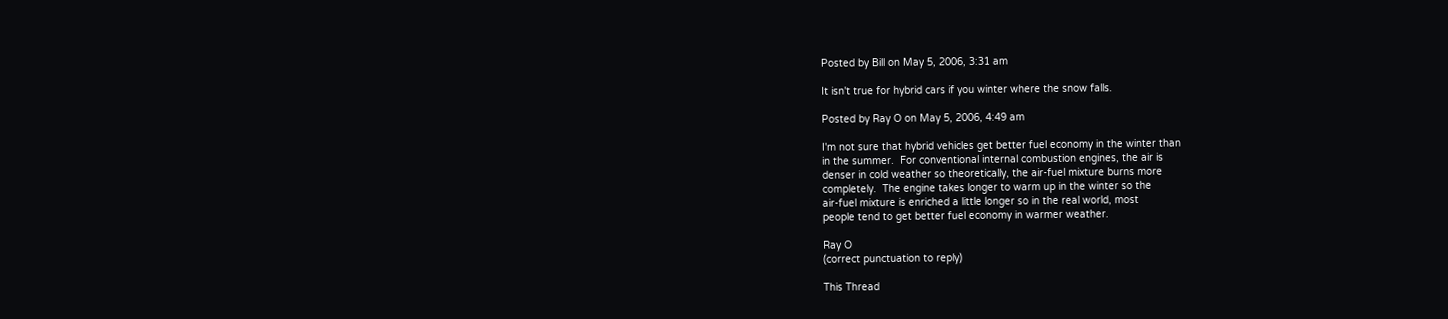Posted by Bill on May 5, 2006, 3:31 am

It isn't true for hybrid cars if you winter where the snow falls.

Posted by Ray O on May 5, 2006, 4:49 am

I'm not sure that hybrid vehicles get better fuel economy in the winter than
in the summer.  For conventional internal combustion engines, the air is
denser in cold weather so theoretically, the air-fuel mixture burns more
completely.  The engine takes longer to warm up in the winter so the
air-fuel mixture is enriched a little longer so in the real world, most
people tend to get better fuel economy in warmer weather.

Ray O
(correct punctuation to reply)

This Thread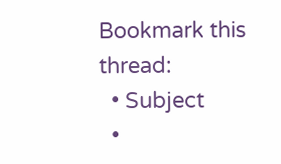Bookmark this thread:
  • Subject
  •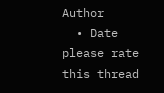Author
  • Date
please rate this thread